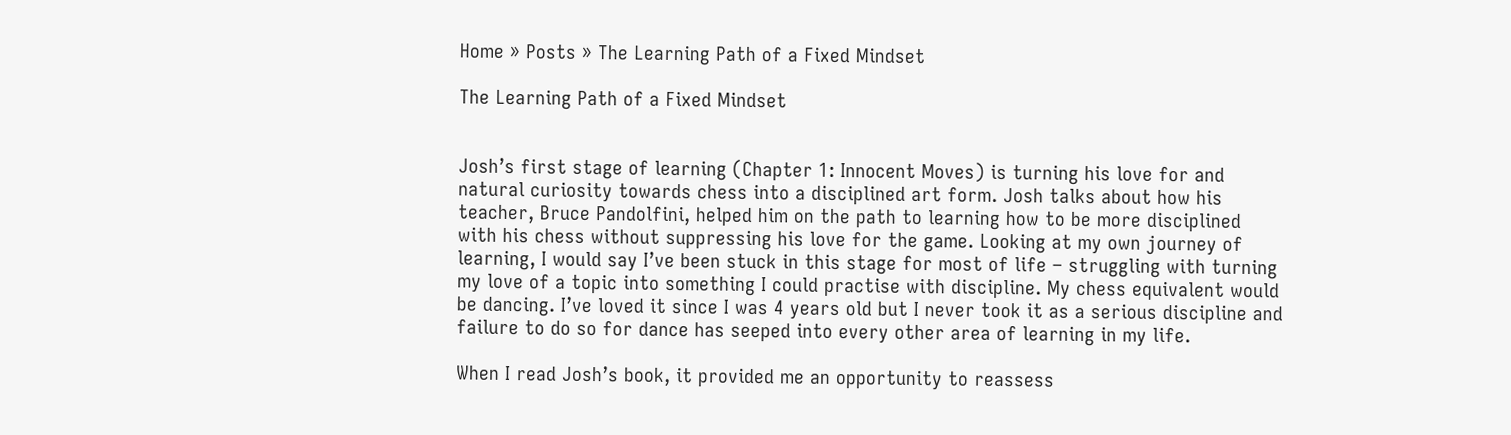Home » Posts » The Learning Path of a Fixed Mindset

The Learning Path of a Fixed Mindset


Josh’s first stage of learning (Chapter 1: Innocent Moves) is turning his love for and natural curiosity towards chess into a disciplined art form. Josh talks about how his teacher, Bruce Pandolfini, helped him on the path to learning how to be more disciplined with his chess without suppressing his love for the game. Looking at my own journey of learning, I would say I’ve been stuck in this stage for most of life – struggling with turning my love of a topic into something I could practise with discipline. My chess equivalent would be dancing. I’ve loved it since I was 4 years old but I never took it as a serious discipline and failure to do so for dance has seeped into every other area of learning in my life.

When I read Josh’s book, it provided me an opportunity to reassess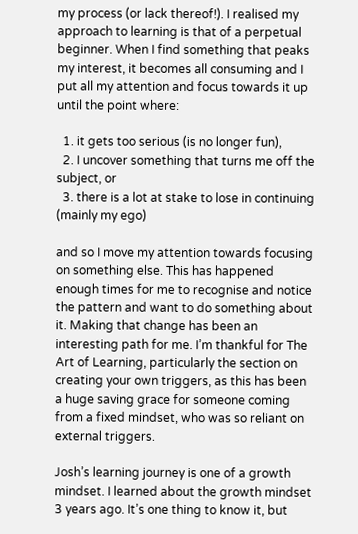my process (or lack thereof!). I realised my approach to learning is that of a perpetual beginner. When I find something that peaks my interest, it becomes all consuming and I put all my attention and focus towards it up until the point where:

  1. it gets too serious (is no longer fun),
  2. I uncover something that turns me off the subject, or
  3. there is a lot at stake to lose in continuing (mainly my ego)

and so I move my attention towards focusing on something else. This has happened enough times for me to recognise and notice the pattern and want to do something about it. Making that change has been an interesting path for me. I’m thankful for The Art of Learning, particularly the section on creating your own triggers, as this has been a huge saving grace for someone coming from a fixed mindset, who was so reliant on external triggers.

Josh’s learning journey is one of a growth mindset. I learned about the growth mindset 3 years ago. It’s one thing to know it, but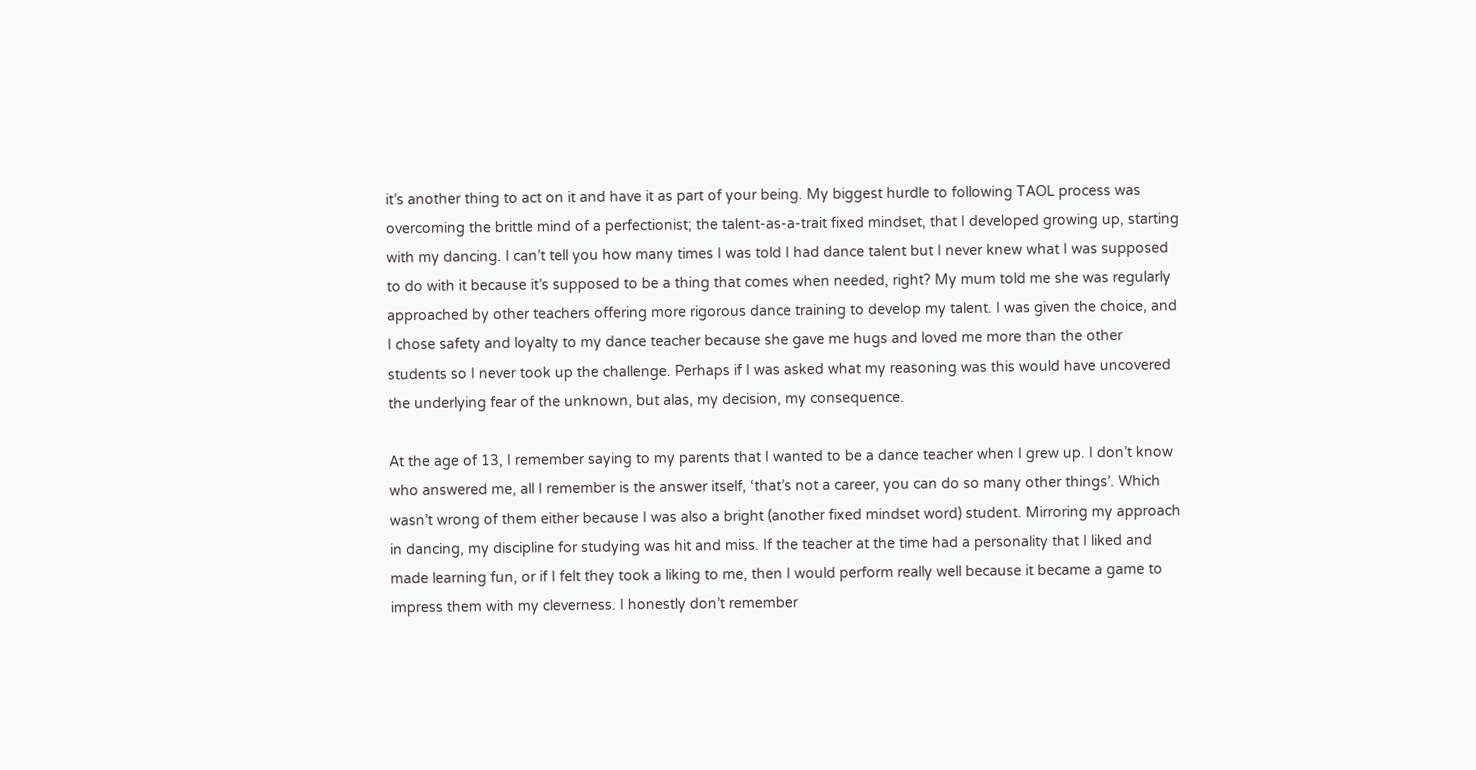it’s another thing to act on it and have it as part of your being. My biggest hurdle to following TAOL process was overcoming the brittle mind of a perfectionist; the talent-as-a-trait fixed mindset, that I developed growing up, starting with my dancing. I can’t tell you how many times I was told I had dance talent but I never knew what I was supposed to do with it because it’s supposed to be a thing that comes when needed, right? My mum told me she was regularly approached by other teachers offering more rigorous dance training to develop my talent. I was given the choice, and I chose safety and loyalty to my dance teacher because she gave me hugs and loved me more than the other students so I never took up the challenge. Perhaps if I was asked what my reasoning was this would have uncovered the underlying fear of the unknown, but alas, my decision, my consequence.

At the age of 13, I remember saying to my parents that I wanted to be a dance teacher when I grew up. I don’t know who answered me, all I remember is the answer itself, ‘that’s not a career, you can do so many other things’. Which wasn’t wrong of them either because I was also a bright (another fixed mindset word) student. Mirroring my approach in dancing, my discipline for studying was hit and miss. If the teacher at the time had a personality that I liked and made learning fun, or if I felt they took a liking to me, then I would perform really well because it became a game to impress them with my cleverness. I honestly don’t remember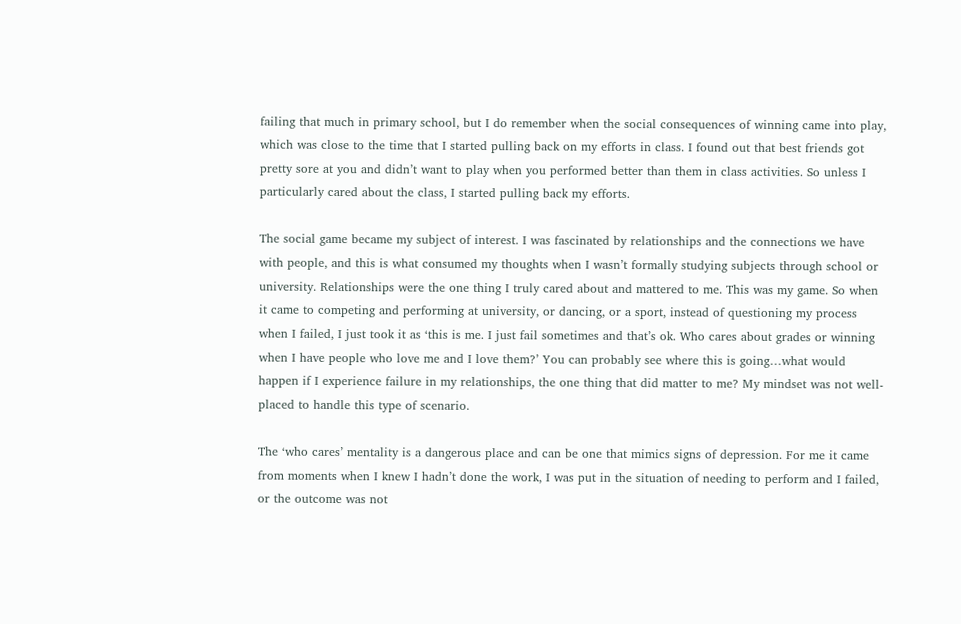failing that much in primary school, but I do remember when the social consequences of winning came into play, which was close to the time that I started pulling back on my efforts in class. I found out that best friends got pretty sore at you and didn’t want to play when you performed better than them in class activities. So unless I particularly cared about the class, I started pulling back my efforts.

The social game became my subject of interest. I was fascinated by relationships and the connections we have with people, and this is what consumed my thoughts when I wasn’t formally studying subjects through school or university. Relationships were the one thing I truly cared about and mattered to me. This was my game. So when it came to competing and performing at university, or dancing, or a sport, instead of questioning my process when I failed, I just took it as ‘this is me. I just fail sometimes and that’s ok. Who cares about grades or winning when I have people who love me and I love them?’ You can probably see where this is going…what would happen if I experience failure in my relationships, the one thing that did matter to me? My mindset was not well-placed to handle this type of scenario.

The ‘who cares’ mentality is a dangerous place and can be one that mimics signs of depression. For me it came from moments when I knew I hadn’t done the work, I was put in the situation of needing to perform and I failed, or the outcome was not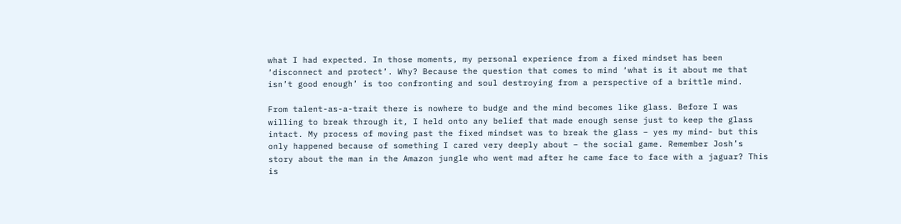what I had expected. In those moments, my personal experience from a fixed mindset has been ‘disconnect and protect’. Why? Because the question that comes to mind ‘what is it about me that isn’t good enough’ is too confronting and soul destroying from a perspective of a brittle mind.

From talent-as-a-trait there is nowhere to budge and the mind becomes like glass. Before I was willing to break through it, I held onto any belief that made enough sense just to keep the glass intact. My process of moving past the fixed mindset was to break the glass – yes my mind- but this only happened because of something I cared very deeply about – the social game. Remember Josh’s story about the man in the Amazon jungle who went mad after he came face to face with a jaguar? This is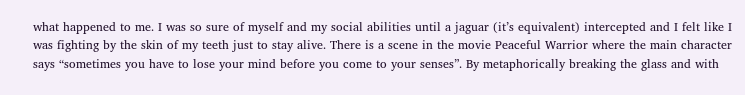what happened to me. I was so sure of myself and my social abilities until a jaguar (it’s equivalent) intercepted and I felt like I was fighting by the skin of my teeth just to stay alive. There is a scene in the movie Peaceful Warrior where the main character says “sometimes you have to lose your mind before you come to your senses”. By metaphorically breaking the glass and with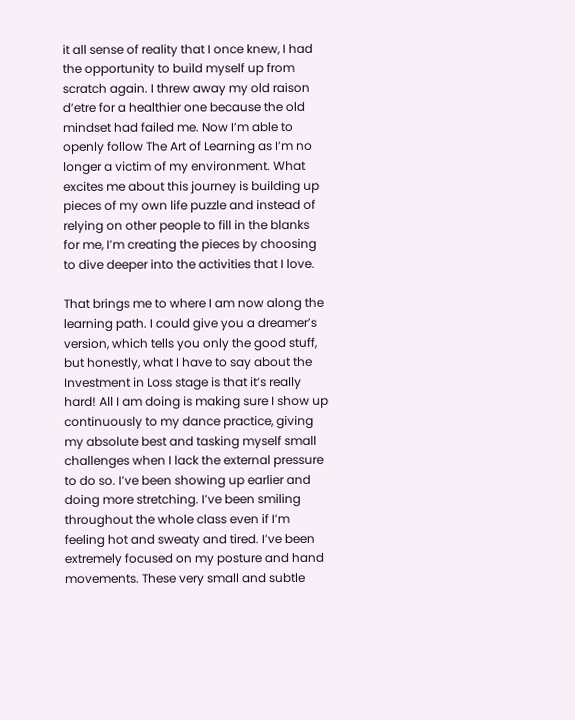it all sense of reality that I once knew, I had the opportunity to build myself up from scratch again. I threw away my old raison d’etre for a healthier one because the old mindset had failed me. Now I’m able to openly follow The Art of Learning as I’m no longer a victim of my environment. What excites me about this journey is building up pieces of my own life puzzle and instead of relying on other people to fill in the blanks for me, I’m creating the pieces by choosing to dive deeper into the activities that I love.

That brings me to where I am now along the learning path. I could give you a dreamer’s version, which tells you only the good stuff, but honestly, what I have to say about the Investment in Loss stage is that it’s really hard! All I am doing is making sure I show up continuously to my dance practice, giving my absolute best and tasking myself small challenges when I lack the external pressure to do so. I’ve been showing up earlier and doing more stretching. I’ve been smiling throughout the whole class even if I’m feeling hot and sweaty and tired. I’ve been extremely focused on my posture and hand movements. These very small and subtle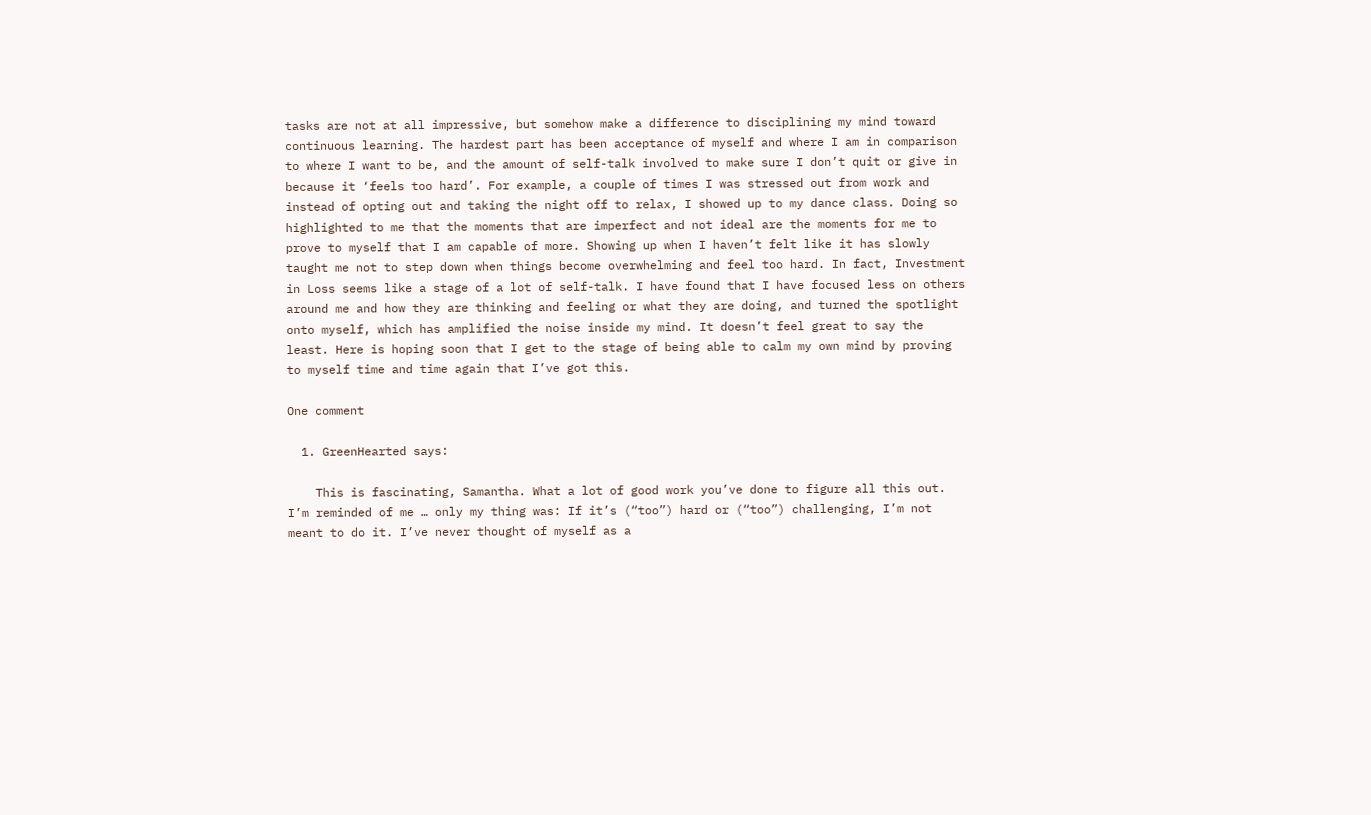tasks are not at all impressive, but somehow make a difference to disciplining my mind toward continuous learning. The hardest part has been acceptance of myself and where I am in comparison to where I want to be, and the amount of self-talk involved to make sure I don’t quit or give in because it ‘feels too hard’. For example, a couple of times I was stressed out from work and instead of opting out and taking the night off to relax, I showed up to my dance class. Doing so highlighted to me that the moments that are imperfect and not ideal are the moments for me to prove to myself that I am capable of more. Showing up when I haven’t felt like it has slowly taught me not to step down when things become overwhelming and feel too hard. In fact, Investment in Loss seems like a stage of a lot of self-talk. I have found that I have focused less on others around me and how they are thinking and feeling or what they are doing, and turned the spotlight onto myself, which has amplified the noise inside my mind. It doesn’t feel great to say the least. Here is hoping soon that I get to the stage of being able to calm my own mind by proving to myself time and time again that I’ve got this.

One comment

  1. GreenHearted says:

    This is fascinating, Samantha. What a lot of good work you’ve done to figure all this out. I’m reminded of me … only my thing was: If it’s (“too”) hard or (“too”) challenging, I’m not meant to do it. I’ve never thought of myself as a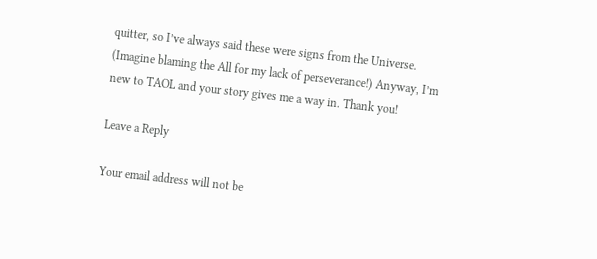quitter, so I’ve always said these were signs from the Universe. (Imagine blaming the All for my lack of perseverance!) Anyway, I’m new to TAOL and your story gives me a way in. Thank you!

Leave a Reply

Your email address will not be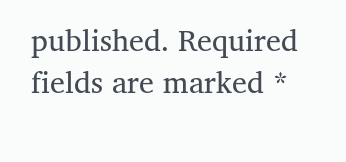published. Required fields are marked *